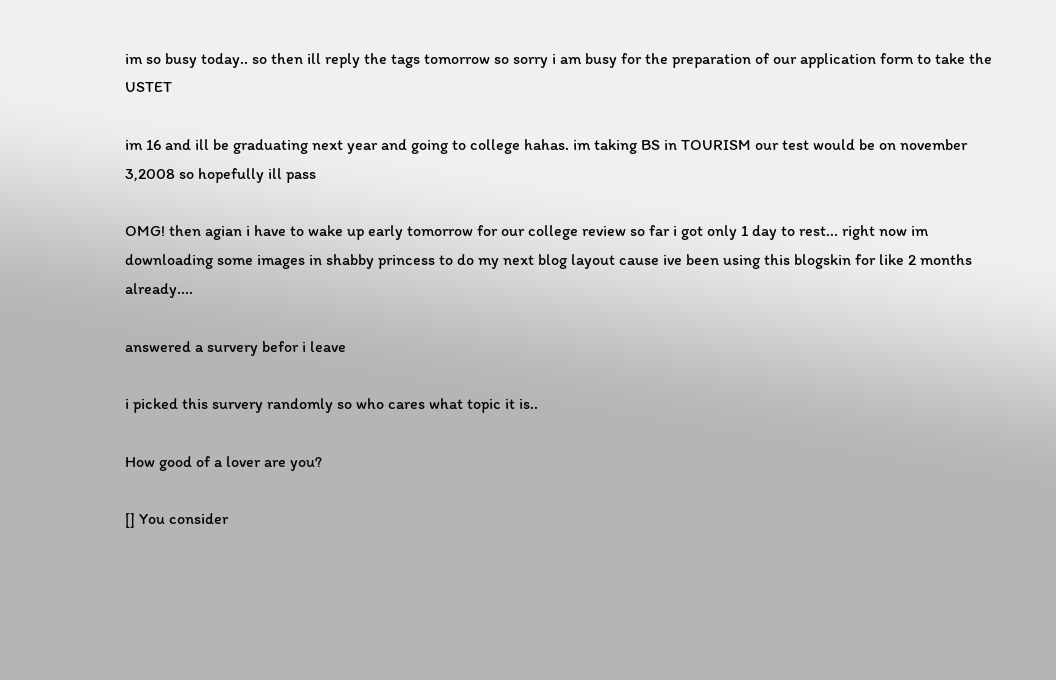im so busy today.. so then ill reply the tags tomorrow so sorry i am busy for the preparation of our application form to take the USTET

im 16 and ill be graduating next year and going to college hahas. im taking BS in TOURISM our test would be on november 3,2008 so hopefully ill pass

OMG! then agian i have to wake up early tomorrow for our college review so far i got only 1 day to rest... right now im downloading some images in shabby princess to do my next blog layout cause ive been using this blogskin for like 2 months already....

answered a survery befor i leave

i picked this survery randomly so who cares what topic it is..

How good of a lover are you?

[] You consider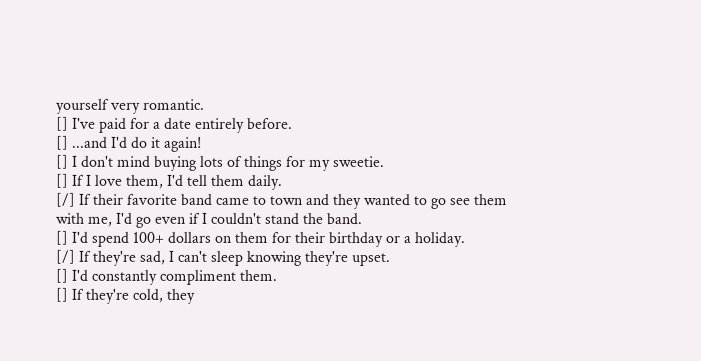yourself very romantic.
[] I've paid for a date entirely before.
[] ...and I'd do it again!
[] I don't mind buying lots of things for my sweetie.
[] If I love them, I'd tell them daily.
[/] If their favorite band came to town and they wanted to go see them with me, I'd go even if I couldn't stand the band.
[] I'd spend 100+ dollars on them for their birthday or a holiday.
[/] If they're sad, I can't sleep knowing they're upset.
[] I'd constantly compliment them.
[] If they're cold, they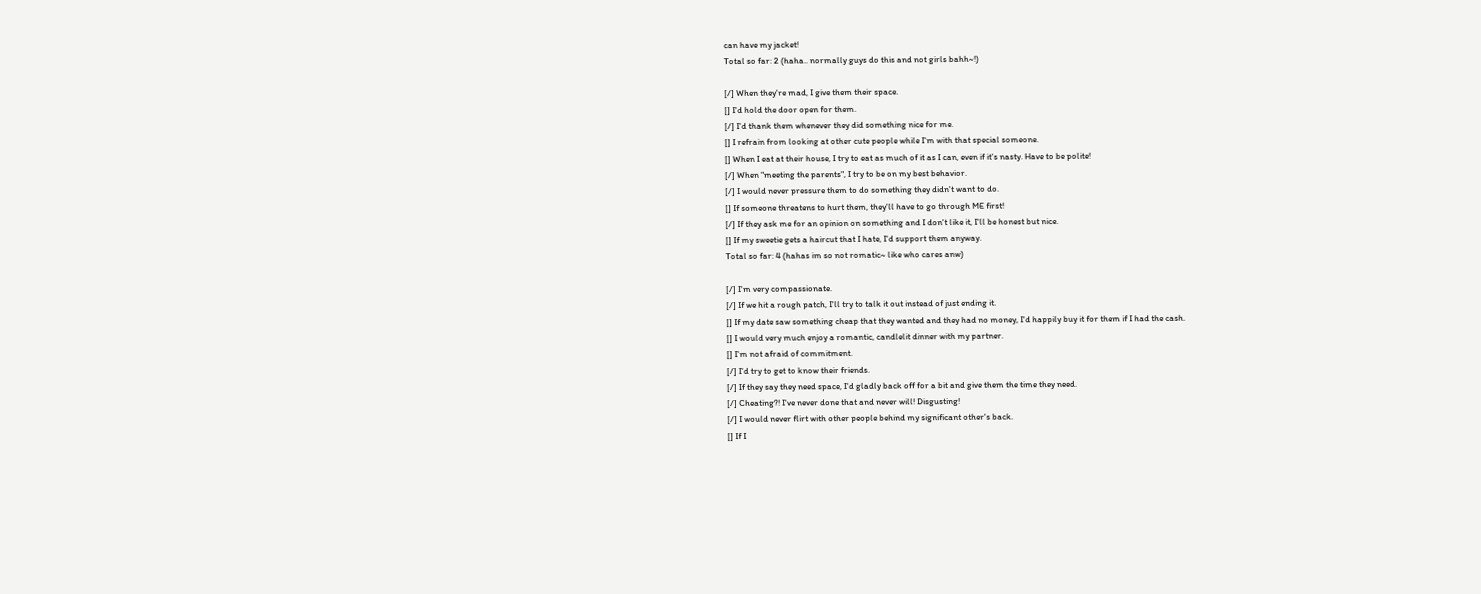can have my jacket!
Total so far: 2 (haha.. normally guys do this and not girls bahh~!)

[/] When they're mad, I give them their space.
[] I'd hold the door open for them.
[/] I'd thank them whenever they did something nice for me.
[] I refrain from looking at other cute people while I'm with that special someone.
[] When I eat at their house, I try to eat as much of it as I can, even if it's nasty. Have to be polite!
[/] When "meeting the parents", I try to be on my best behavior.
[/] I would never pressure them to do something they didn't want to do.
[] If someone threatens to hurt them, they'll have to go through ME first!
[/] If they ask me for an opinion on something and I don't like it, I'll be honest but nice.
[] If my sweetie gets a haircut that I hate, I'd support them anyway.
Total so far: 4 (hahas im so not romatic~ like who cares anw)

[/] I'm very compassionate.
[/] If we hit a rough patch, I'll try to talk it out instead of just ending it.
[] If my date saw something cheap that they wanted and they had no money, I'd happily buy it for them if I had the cash.
[] I would very much enjoy a romantic, candlelit dinner with my partner.
[] I'm not afraid of commitment.
[/] I'd try to get to know their friends.
[/] If they say they need space, I'd gladly back off for a bit and give them the time they need.
[/] Cheating?! I've never done that and never will! Disgusting!
[/] I would never flirt with other people behind my significant other's back.
[] If I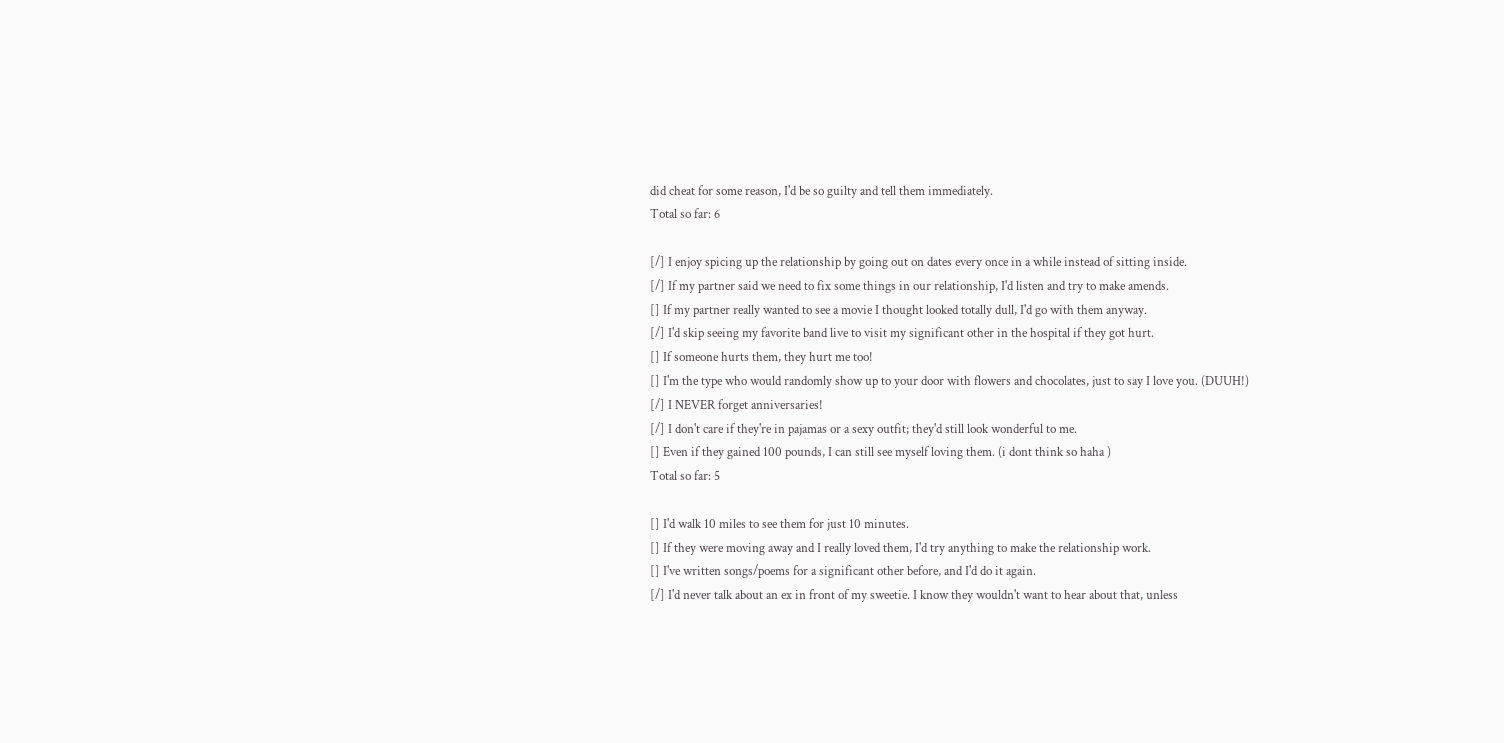did cheat for some reason, I'd be so guilty and tell them immediately.
Total so far: 6

[/] I enjoy spicing up the relationship by going out on dates every once in a while instead of sitting inside.
[/] If my partner said we need to fix some things in our relationship, I'd listen and try to make amends.
[] If my partner really wanted to see a movie I thought looked totally dull, I'd go with them anyway.
[/] I'd skip seeing my favorite band live to visit my significant other in the hospital if they got hurt.
[] If someone hurts them, they hurt me too!
[] I'm the type who would randomly show up to your door with flowers and chocolates, just to say I love you. (DUUH!)
[/] I NEVER forget anniversaries!
[/] I don't care if they're in pajamas or a sexy outfit; they'd still look wonderful to me.
[] Even if they gained 100 pounds, I can still see myself loving them. (i dont think so haha )
Total so far: 5

[] I'd walk 10 miles to see them for just 10 minutes.
[] If they were moving away and I really loved them, I'd try anything to make the relationship work.
[] I've written songs/poems for a significant other before, and I'd do it again.
[/] I'd never talk about an ex in front of my sweetie. I know they wouldn't want to hear about that, unless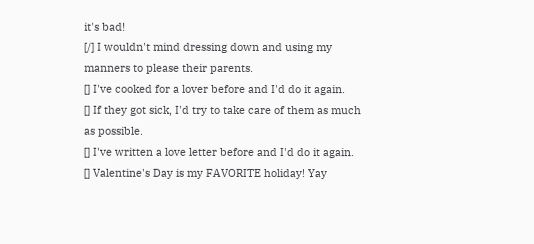it's bad!
[/] I wouldn't mind dressing down and using my manners to please their parents.
[] I've cooked for a lover before and I'd do it again.
[] If they got sick, I'd try to take care of them as much as possible.
[] I've written a love letter before and I'd do it again.
[] Valentine's Day is my FAVORITE holiday! Yay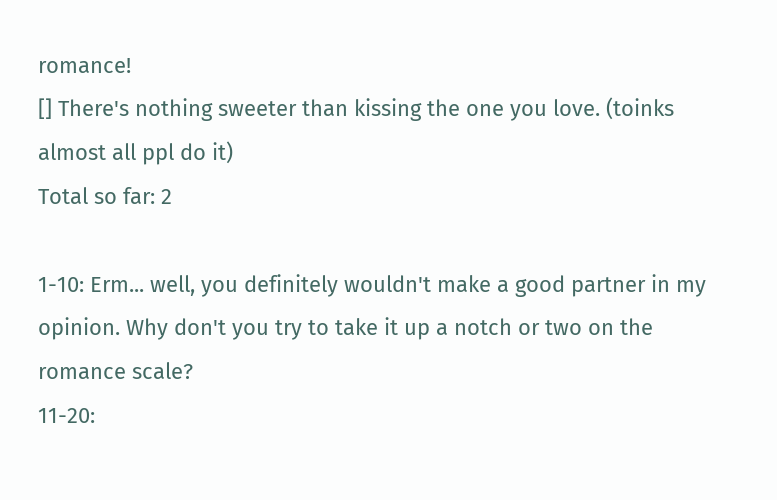romance!
[] There's nothing sweeter than kissing the one you love. (toinks almost all ppl do it)
Total so far: 2

1-10: Erm... well, you definitely wouldn't make a good partner in my opinion. Why don't you try to take it up a notch or two on the romance scale?
11-20: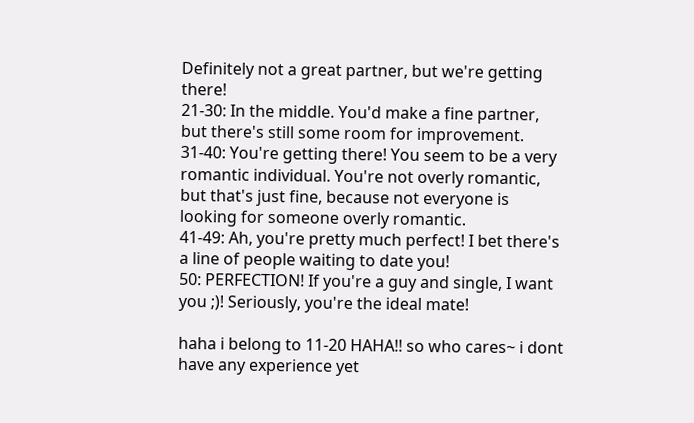Definitely not a great partner, but we're getting there!
21-30: In the middle. You'd make a fine partner, but there's still some room for improvement.
31-40: You're getting there! You seem to be a very romantic individual. You're not overly romantic, but that's just fine, because not everyone is looking for someone overly romantic.
41-49: Ah, you're pretty much perfect! I bet there's a line of people waiting to date you!
50: PERFECTION! If you're a guy and single, I want you ;)! Seriously, you're the ideal mate!

haha i belong to 11-20 HAHA!! so who cares~ i dont have any experience yet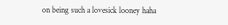on being such a lovesick looney haha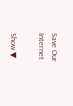Save Our Internet

Show ▼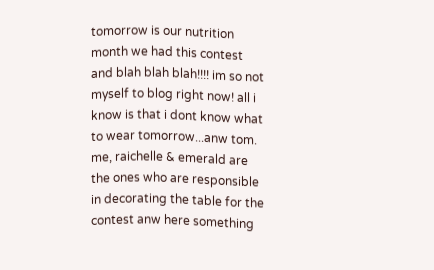tomorrow is our nutrition month we had this contest and blah blah blah!!!! im so not myself to blog right now! all i know is that i dont know what to wear tomorrow...anw tom. me, raichelle & emerald are the ones who are responsible in decorating the table for the contest anw here something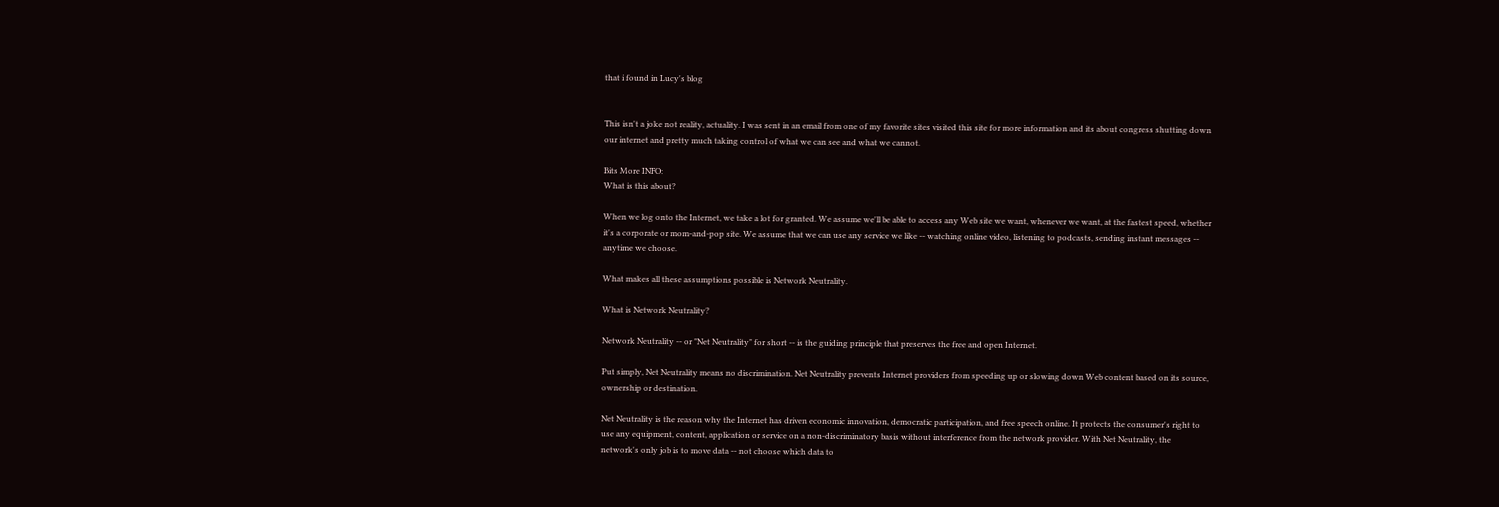that i found in Lucy's blog


This isn't a joke not reality, actuality. I was sent in an email from one of my favorite sites visited this site for more information and its about congress shutting down our internet and pretty much taking control of what we can see and what we cannot.

Bits More INFO:
What is this about?

When we log onto the Internet, we take a lot for granted. We assume we'll be able to access any Web site we want, whenever we want, at the fastest speed, whether it's a corporate or mom-and-pop site. We assume that we can use any service we like -- watching online video, listening to podcasts, sending instant messages -- anytime we choose.

What makes all these assumptions possible is Network Neutrality.

What is Network Neutrality?

Network Neutrality -- or "Net Neutrality" for short -- is the guiding principle that preserves the free and open Internet.

Put simply, Net Neutrality means no discrimination. Net Neutrality prevents Internet providers from speeding up or slowing down Web content based on its source, ownership or destination.

Net Neutrality is the reason why the Internet has driven economic innovation, democratic participation, and free speech online. It protects the consumer's right to use any equipment, content, application or service on a non-discriminatory basis without interference from the network provider. With Net Neutrality, the network's only job is to move data -- not choose which data to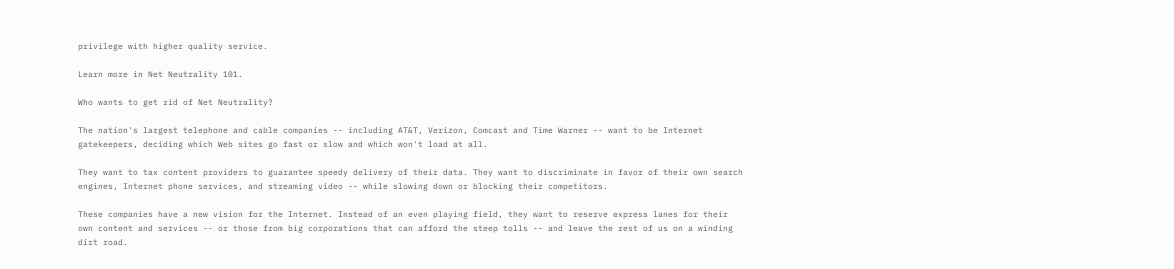privilege with higher quality service.

Learn more in Net Neutrality 101.

Who wants to get rid of Net Neutrality?

The nation's largest telephone and cable companies -- including AT&T, Verizon, Comcast and Time Warner -- want to be Internet gatekeepers, deciding which Web sites go fast or slow and which won't load at all.

They want to tax content providers to guarantee speedy delivery of their data. They want to discriminate in favor of their own search engines, Internet phone services, and streaming video -- while slowing down or blocking their competitors.

These companies have a new vision for the Internet. Instead of an even playing field, they want to reserve express lanes for their own content and services -- or those from big corporations that can afford the steep tolls -- and leave the rest of us on a winding dirt road.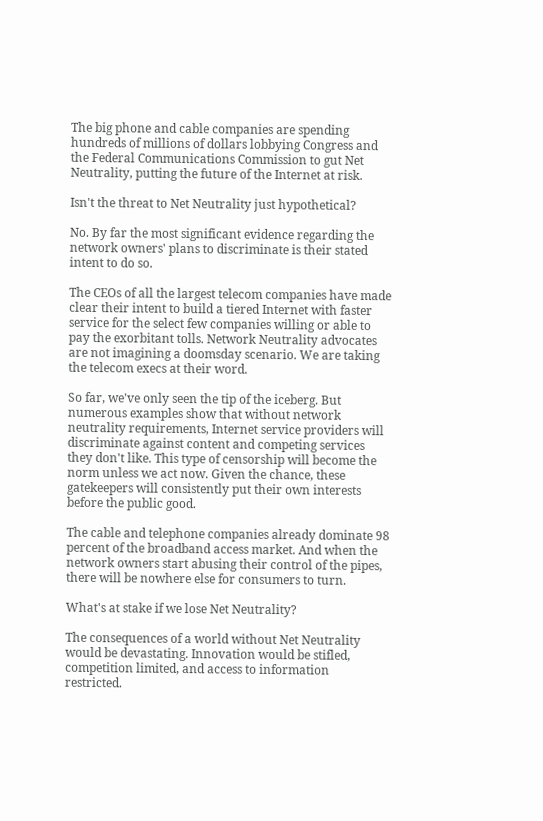The big phone and cable companies are spending hundreds of millions of dollars lobbying Congress and the Federal Communications Commission to gut Net Neutrality, putting the future of the Internet at risk.

Isn't the threat to Net Neutrality just hypothetical?

No. By far the most significant evidence regarding the network owners' plans to discriminate is their stated intent to do so.

The CEOs of all the largest telecom companies have made clear their intent to build a tiered Internet with faster service for the select few companies willing or able to pay the exorbitant tolls. Network Neutrality advocates are not imagining a doomsday scenario. We are taking the telecom execs at their word.

So far, we've only seen the tip of the iceberg. But numerous examples show that without network neutrality requirements, Internet service providers will discriminate against content and competing services they don't like. This type of censorship will become the norm unless we act now. Given the chance, these gatekeepers will consistently put their own interests before the public good.

The cable and telephone companies already dominate 98 percent of the broadband access market. And when the network owners start abusing their control of the pipes, there will be nowhere else for consumers to turn.

What's at stake if we lose Net Neutrality?

The consequences of a world without Net Neutrality would be devastating. Innovation would be stifled, competition limited, and access to information restricted.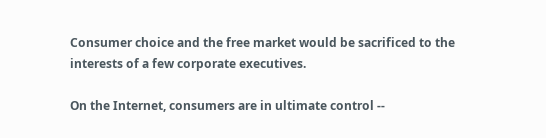Consumer choice and the free market would be sacrificed to the interests of a few corporate executives.

On the Internet, consumers are in ultimate control --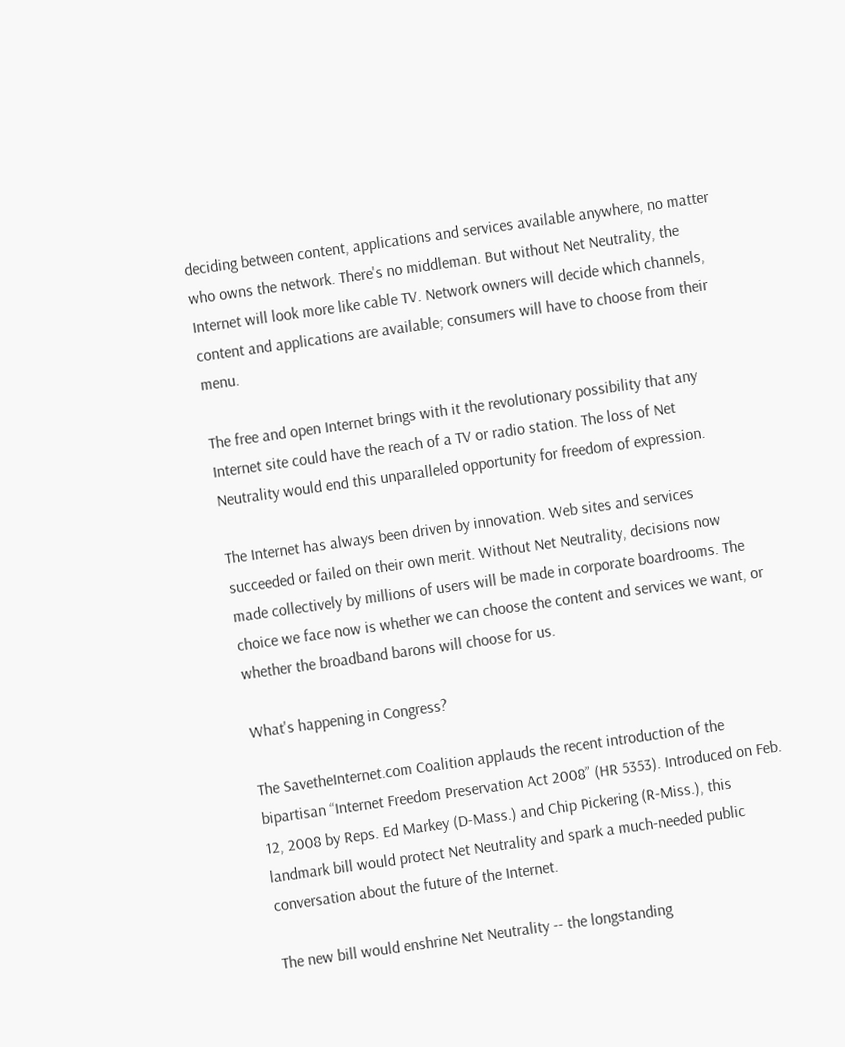deciding between content, applications and services available anywhere, no matter who owns the network. There's no middleman. But without Net Neutrality, the Internet will look more like cable TV. Network owners will decide which channels, content and applications are available; consumers will have to choose from their menu.

The free and open Internet brings with it the revolutionary possibility that any Internet site could have the reach of a TV or radio station. The loss of Net Neutrality would end this unparalleled opportunity for freedom of expression.

The Internet has always been driven by innovation. Web sites and services succeeded or failed on their own merit. Without Net Neutrality, decisions now made collectively by millions of users will be made in corporate boardrooms. The choice we face now is whether we can choose the content and services we want, or whether the broadband barons will choose for us.

What's happening in Congress?

The SavetheInternet.com Coalition applauds the recent introduction of the bipartisan “Internet Freedom Preservation Act 2008” (HR 5353). Introduced on Feb. 12, 2008 by Reps. Ed Markey (D-Mass.) and Chip Pickering (R-Miss.), this landmark bill would protect Net Neutrality and spark a much-needed public conversation about the future of the Internet.

The new bill would enshrine Net Neutrality -- the longstanding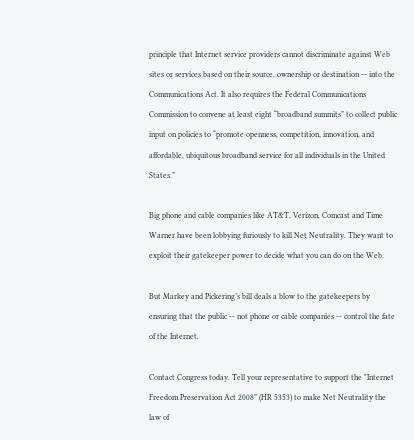principle that Internet service providers cannot discriminate against Web sites or services based on their source, ownership or destination -- into the Communications Act. It also requires the Federal Communications Commission to convene at least eight “broadband summits” to collect public input on policies to “promote openness, competition, innovation, and affordable, ubiquitous broadband service for all individuals in the United States.”

Big phone and cable companies like AT&T, Verizon, Comcast and Time Warner have been lobbying furiously to kill Net Neutrality. They want to exploit their gatekeeper power to decide what you can do on the Web.

But Markey and Pickering’s bill deals a blow to the gatekeepers by ensuring that the public -- not phone or cable companies -- control the fate of the Internet.

Contact Congress today. Tell your representative to support the "Internet Freedom Preservation Act 2008” (HR 5353) to make Net Neutrality the law of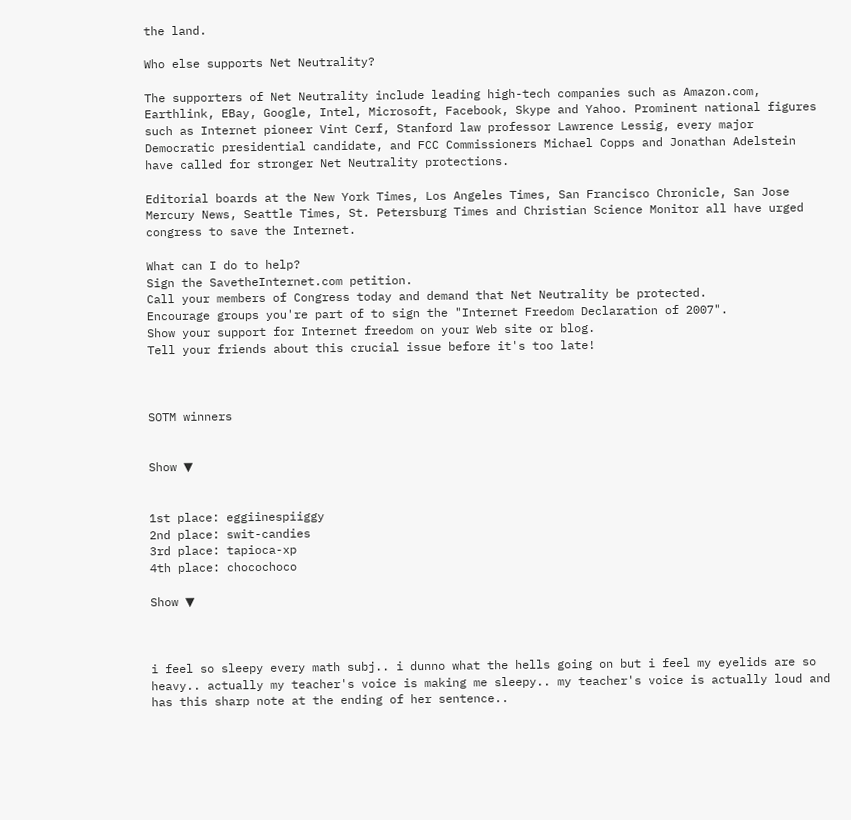the land.

Who else supports Net Neutrality?

The supporters of Net Neutrality include leading high-tech companies such as Amazon.com, Earthlink, EBay, Google, Intel, Microsoft, Facebook, Skype and Yahoo. Prominent national figures such as Internet pioneer Vint Cerf, Stanford law professor Lawrence Lessig, every major Democratic presidential candidate, and FCC Commissioners Michael Copps and Jonathan Adelstein have called for stronger Net Neutrality protections.

Editorial boards at the New York Times, Los Angeles Times, San Francisco Chronicle, San Jose Mercury News, Seattle Times, St. Petersburg Times and Christian Science Monitor all have urged congress to save the Internet.

What can I do to help?
Sign the SavetheInternet.com petition.
Call your members of Congress today and demand that Net Neutrality be protected.
Encourage groups you're part of to sign the "Internet Freedom Declaration of 2007".
Show your support for Internet freedom on your Web site or blog.
Tell your friends about this crucial issue before it's too late!



SOTM winners


Show ▼


1st place: eggiinespiiggy
2nd place: swit-candies
3rd place: tapioca-xp
4th place: chocochoco

Show ▼



i feel so sleepy every math subj.. i dunno what the hells going on but i feel my eyelids are so heavy.. actually my teacher's voice is making me sleepy.. my teacher's voice is actually loud and has this sharp note at the ending of her sentence..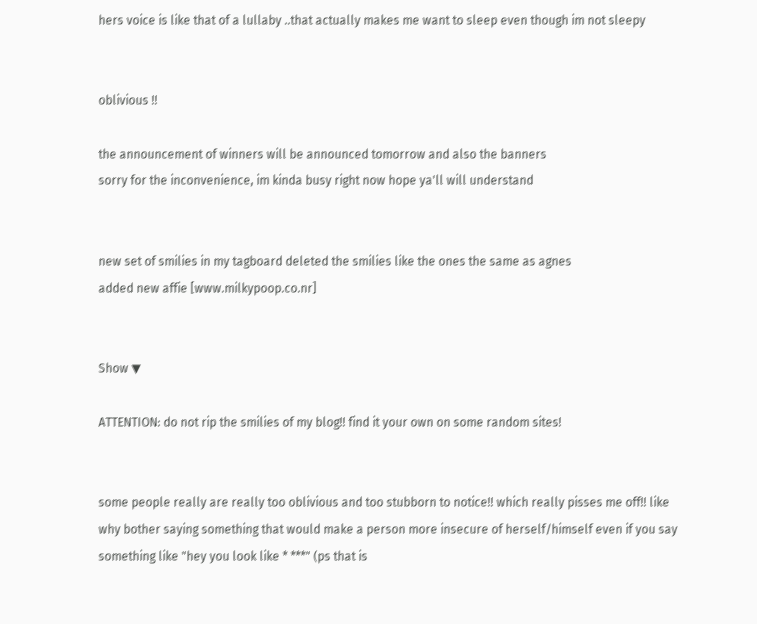hers voice is like that of a lullaby ..that actually makes me want to sleep even though im not sleepy


oblivious !!

the announcement of winners will be announced tomorrow and also the banners
sorry for the inconvenience, im kinda busy right now hope ya'll will understand


new set of smilies in my tagboard deleted the smilies like the ones the same as agnes
added new affie [www.milkypoop.co.nr]


Show ▼

ATTENTION: do not rip the smilies of my blog!! find it your own on some random sites!


some people really are really too oblivious and too stubborn to notice!! which really pisses me off!! like why bother saying something that would make a person more insecure of herself/himself even if you say something like "hey you look like * ***" (ps that is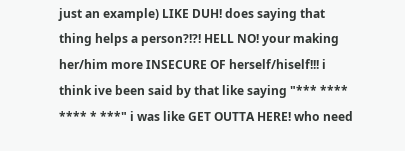just an example) LIKE DUH! does saying that thing helps a person?!?! HELL NO! your making her/him more INSECURE OF herself/hiself!!! i think ive been said by that like saying "*** **** **** * ***" i was like GET OUTTA HERE! who need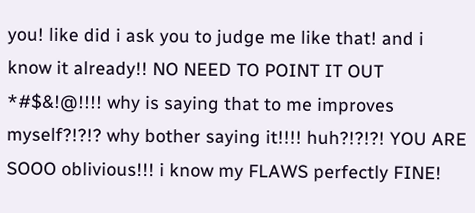you! like did i ask you to judge me like that! and i know it already!! NO NEED TO POINT IT OUT *#$&!@!!!! why is saying that to me improves myself?!?!? why bother saying it!!!! huh?!?!?! YOU ARE SOOO oblivious!!! i know my FLAWS perfectly FINE!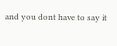and you dont have to say it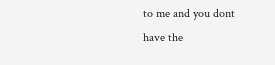to me and you dont have the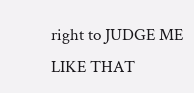right to JUDGE ME LIKE THAT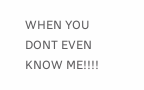WHEN YOU DONT EVEN KNOW ME!!!!